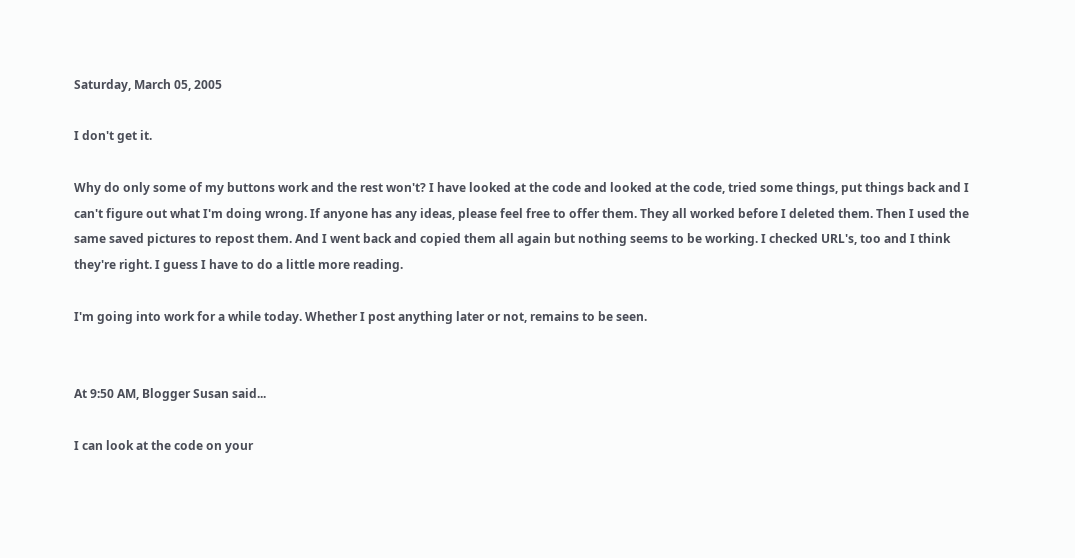Saturday, March 05, 2005

I don't get it.

Why do only some of my buttons work and the rest won't? I have looked at the code and looked at the code, tried some things, put things back and I can't figure out what I'm doing wrong. If anyone has any ideas, please feel free to offer them. They all worked before I deleted them. Then I used the same saved pictures to repost them. And I went back and copied them all again but nothing seems to be working. I checked URL's, too and I think they're right. I guess I have to do a little more reading.

I'm going into work for a while today. Whether I post anything later or not, remains to be seen.


At 9:50 AM, Blogger Susan said...

I can look at the code on your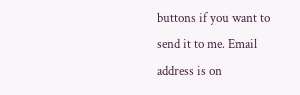buttons if you want to send it to me. Email address is on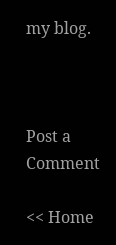my blog.



Post a Comment

<< Home